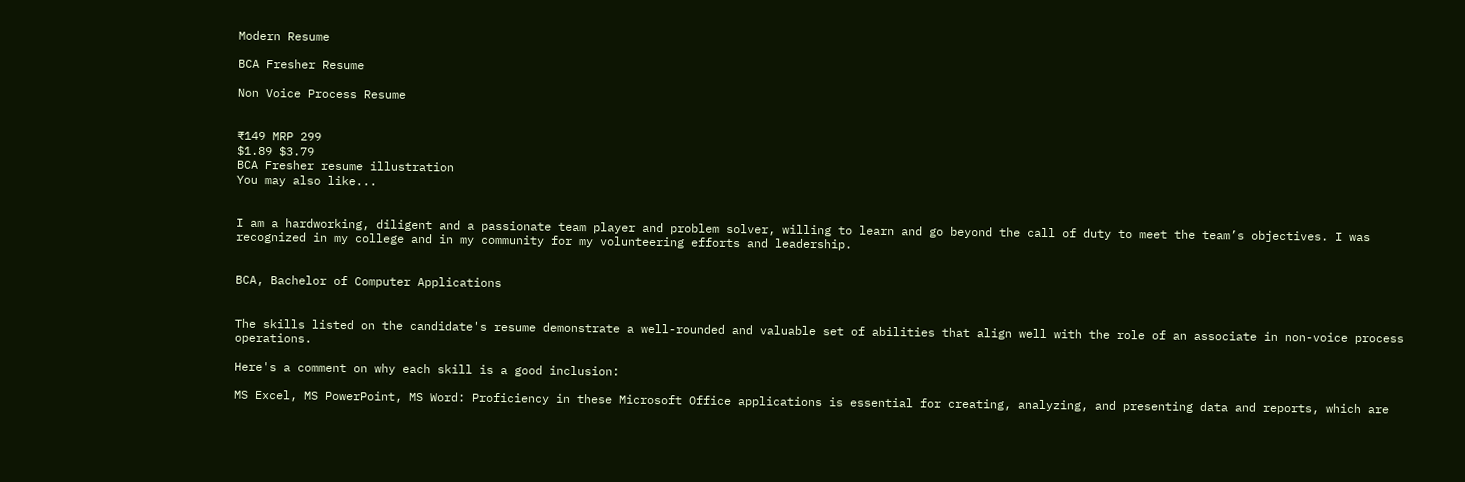Modern Resume

BCA Fresher Resume

Non Voice Process Resume


₹149 MRP 299
$1.89 $3.79
BCA Fresher resume illustration
You may also like...


I am a hardworking, diligent and a passionate team player and problem solver, willing to learn and go beyond the call of duty to meet the team’s objectives. I was recognized in my college and in my community for my volunteering efforts and leadership.


BCA, Bachelor of Computer Applications


The skills listed on the candidate's resume demonstrate a well-rounded and valuable set of abilities that align well with the role of an associate in non-voice process operations.

Here's a comment on why each skill is a good inclusion:

MS Excel, MS PowerPoint, MS Word: Proficiency in these Microsoft Office applications is essential for creating, analyzing, and presenting data and reports, which are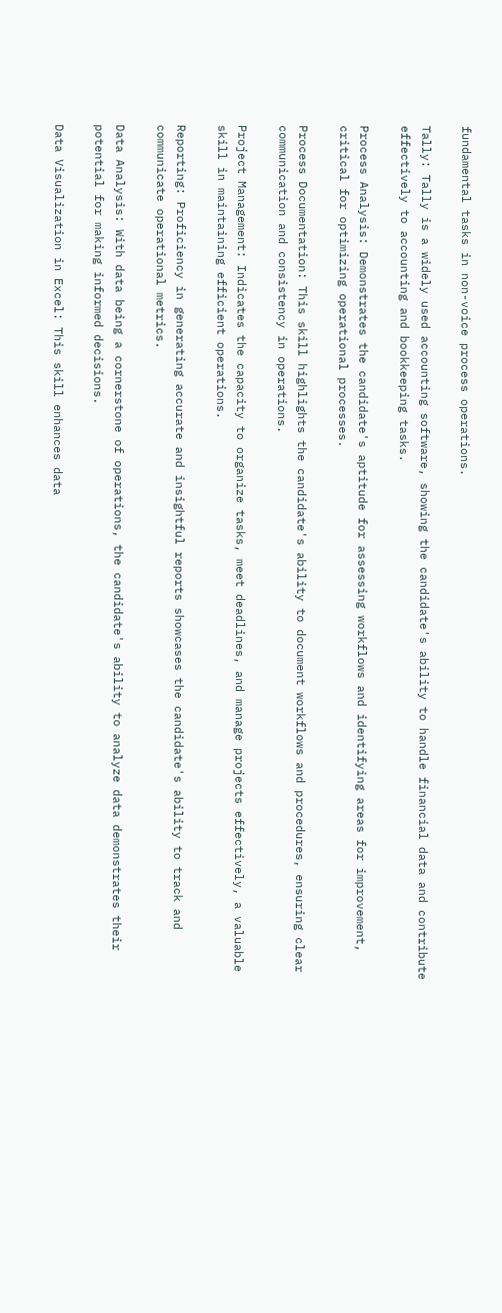fundamental tasks in non-voice process operations.

Tally: Tally is a widely used accounting software, showing the candidate's ability to handle financial data and contribute effectively to accounting and bookkeeping tasks.

Process Analysis: Demonstrates the candidate's aptitude for assessing workflows and identifying areas for improvement, critical for optimizing operational processes.

Process Documentation: This skill highlights the candidate's ability to document workflows and procedures, ensuring clear communication and consistency in operations.

Project Management: Indicates the capacity to organize tasks, meet deadlines, and manage projects effectively, a valuable skill in maintaining efficient operations.

Reporting: Proficiency in generating accurate and insightful reports showcases the candidate's ability to track and communicate operational metrics.

Data Analysis: With data being a cornerstone of operations, the candidate's ability to analyze data demonstrates their potential for making informed decisions.

Data Visualization in Excel: This skill enhances data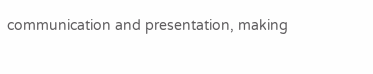communication and presentation, making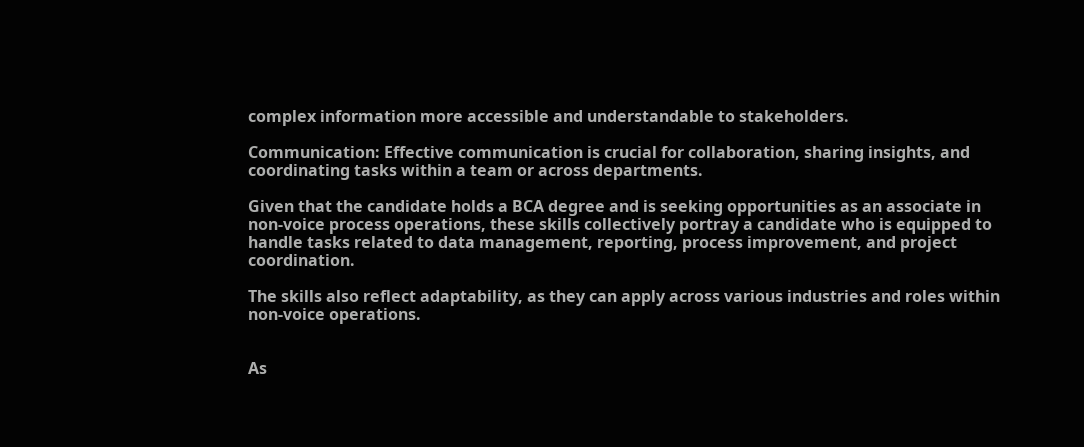complex information more accessible and understandable to stakeholders.

Communication: Effective communication is crucial for collaboration, sharing insights, and coordinating tasks within a team or across departments.

Given that the candidate holds a BCA degree and is seeking opportunities as an associate in non-voice process operations, these skills collectively portray a candidate who is equipped to handle tasks related to data management, reporting, process improvement, and project coordination.

The skills also reflect adaptability, as they can apply across various industries and roles within non-voice operations.


As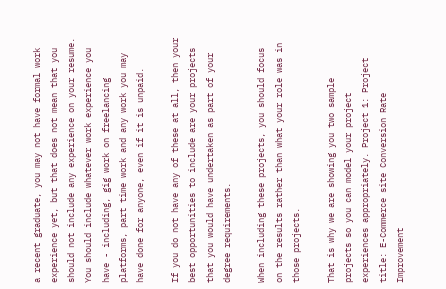a recent graduate, you may not have formal work experience yet, but that does not mean that you should not include any experience on your resume. You should include whatever work experience you have - including, gig work on freelancing platforms, part time work and any work you may have done for anyone, even if it is unpaid.

If you do not have any of these at all, then your best opportunities to include are your projects that you would have undertaken as part of your degree requirements.

When including these projects, you should focus on the results rather than what your role was in those projects.

That is why we are showing you two sample projects so you can model your project experiences appropriately. Project 1: Project title: E-Commerce site Conversion Rate Improvement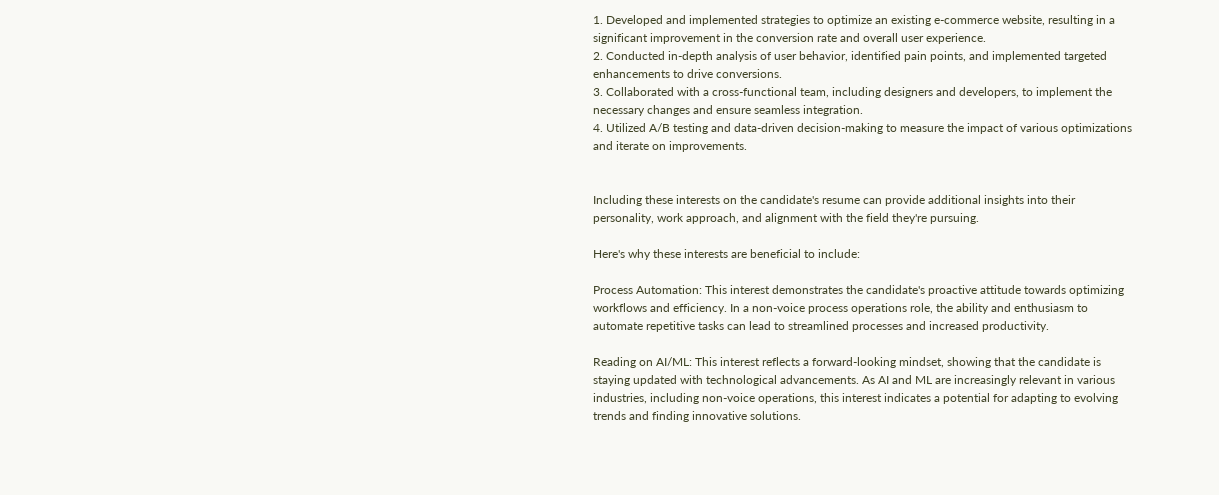1. Developed and implemented strategies to optimize an existing e-commerce website, resulting in a significant improvement in the conversion rate and overall user experience.
2. Conducted in-depth analysis of user behavior, identified pain points, and implemented targeted enhancements to drive conversions.
3. Collaborated with a cross-functional team, including designers and developers, to implement the necessary changes and ensure seamless integration.
4. Utilized A/B testing and data-driven decision-making to measure the impact of various optimizations and iterate on improvements.


Including these interests on the candidate's resume can provide additional insights into their personality, work approach, and alignment with the field they're pursuing.

Here's why these interests are beneficial to include:

Process Automation: This interest demonstrates the candidate's proactive attitude towards optimizing workflows and efficiency. In a non-voice process operations role, the ability and enthusiasm to automate repetitive tasks can lead to streamlined processes and increased productivity.

Reading on AI/ML: This interest reflects a forward-looking mindset, showing that the candidate is staying updated with technological advancements. As AI and ML are increasingly relevant in various industries, including non-voice operations, this interest indicates a potential for adapting to evolving trends and finding innovative solutions.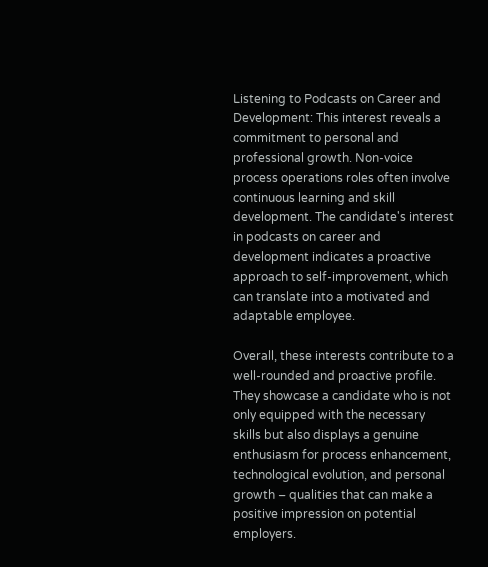Listening to Podcasts on Career and Development: This interest reveals a commitment to personal and professional growth. Non-voice process operations roles often involve continuous learning and skill development. The candidate's interest in podcasts on career and development indicates a proactive approach to self-improvement, which can translate into a motivated and adaptable employee.

Overall, these interests contribute to a well-rounded and proactive profile. They showcase a candidate who is not only equipped with the necessary skills but also displays a genuine enthusiasm for process enhancement, technological evolution, and personal growth – qualities that can make a positive impression on potential employers.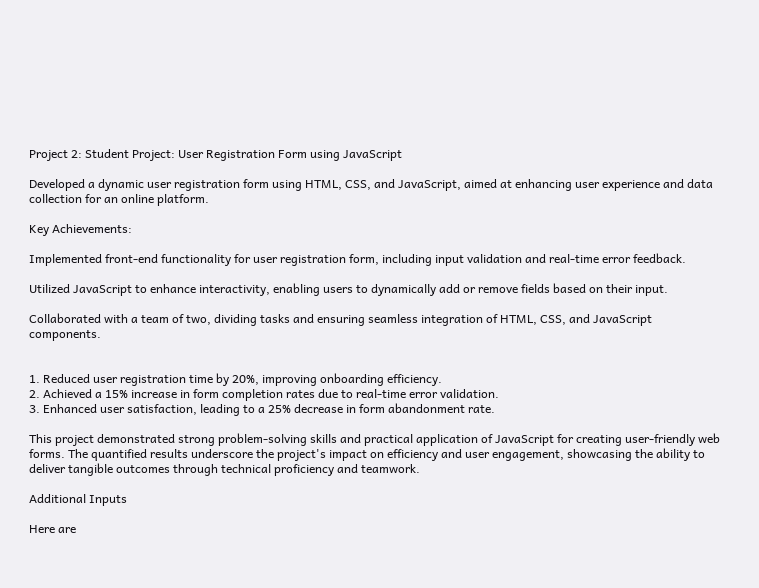Project 2: Student Project: User Registration Form using JavaScript

Developed a dynamic user registration form using HTML, CSS, and JavaScript, aimed at enhancing user experience and data collection for an online platform.

Key Achievements:

Implemented front-end functionality for user registration form, including input validation and real-time error feedback.

Utilized JavaScript to enhance interactivity, enabling users to dynamically add or remove fields based on their input.

Collaborated with a team of two, dividing tasks and ensuring seamless integration of HTML, CSS, and JavaScript components.


1. Reduced user registration time by 20%, improving onboarding efficiency.
2. Achieved a 15% increase in form completion rates due to real-time error validation.
3. Enhanced user satisfaction, leading to a 25% decrease in form abandonment rate.

This project demonstrated strong problem-solving skills and practical application of JavaScript for creating user-friendly web forms. The quantified results underscore the project's impact on efficiency and user engagement, showcasing the ability to deliver tangible outcomes through technical proficiency and teamwork.

Additional Inputs

Here are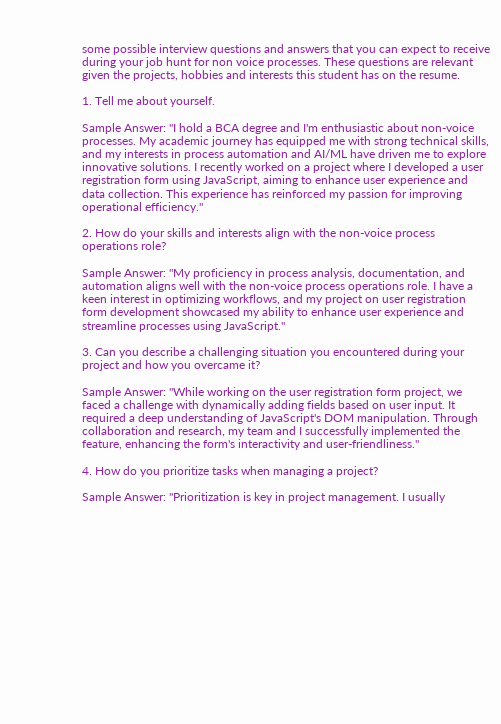some possible interview questions and answers that you can expect to receive during your job hunt for non voice processes. These questions are relevant given the projects, hobbies and interests this student has on the resume.

1. Tell me about yourself.

Sample Answer: "I hold a BCA degree and I'm enthusiastic about non-voice processes. My academic journey has equipped me with strong technical skills, and my interests in process automation and AI/ML have driven me to explore innovative solutions. I recently worked on a project where I developed a user registration form using JavaScript, aiming to enhance user experience and data collection. This experience has reinforced my passion for improving operational efficiency."

2. How do your skills and interests align with the non-voice process operations role?

Sample Answer: "My proficiency in process analysis, documentation, and automation aligns well with the non-voice process operations role. I have a keen interest in optimizing workflows, and my project on user registration form development showcased my ability to enhance user experience and streamline processes using JavaScript."

3. Can you describe a challenging situation you encountered during your project and how you overcame it?

Sample Answer: "While working on the user registration form project, we faced a challenge with dynamically adding fields based on user input. It required a deep understanding of JavaScript's DOM manipulation. Through collaboration and research, my team and I successfully implemented the feature, enhancing the form's interactivity and user-friendliness."

4. How do you prioritize tasks when managing a project?

Sample Answer: "Prioritization is key in project management. I usually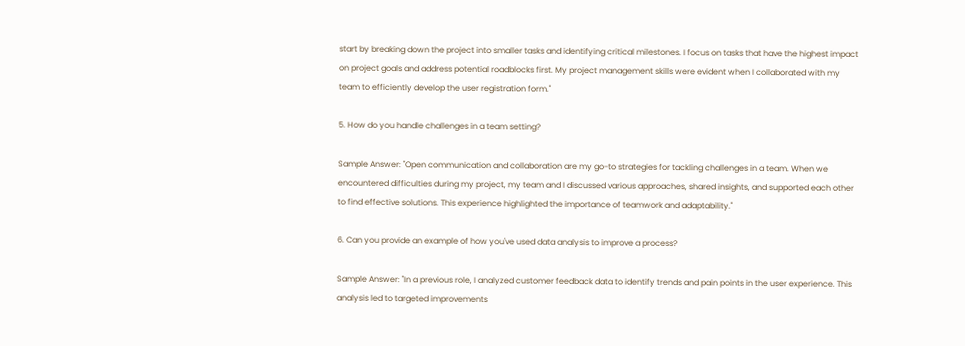start by breaking down the project into smaller tasks and identifying critical milestones. I focus on tasks that have the highest impact on project goals and address potential roadblocks first. My project management skills were evident when I collaborated with my team to efficiently develop the user registration form."

5. How do you handle challenges in a team setting?

Sample Answer: "Open communication and collaboration are my go-to strategies for tackling challenges in a team. When we encountered difficulties during my project, my team and I discussed various approaches, shared insights, and supported each other to find effective solutions. This experience highlighted the importance of teamwork and adaptability."

6. Can you provide an example of how you've used data analysis to improve a process?

Sample Answer: "In a previous role, I analyzed customer feedback data to identify trends and pain points in the user experience. This analysis led to targeted improvements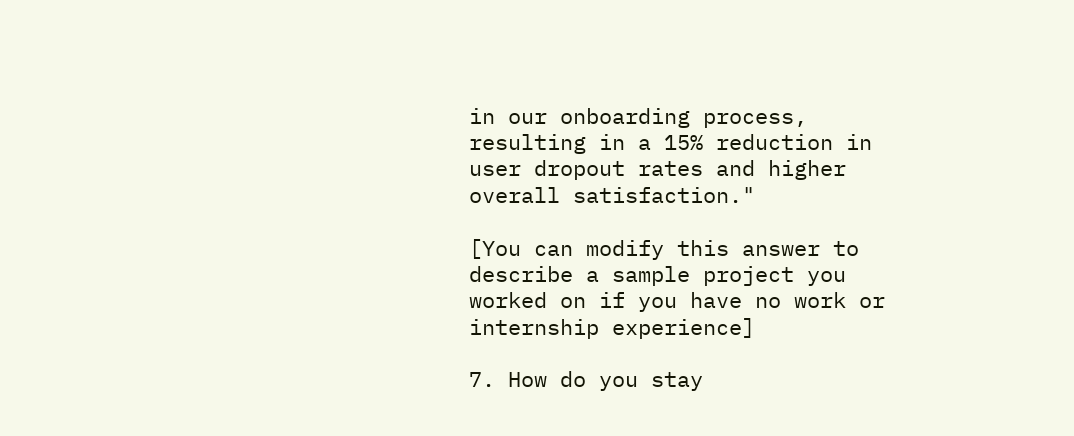in our onboarding process, resulting in a 15% reduction in user dropout rates and higher overall satisfaction."

[You can modify this answer to describe a sample project you worked on if you have no work or internship experience]

7. How do you stay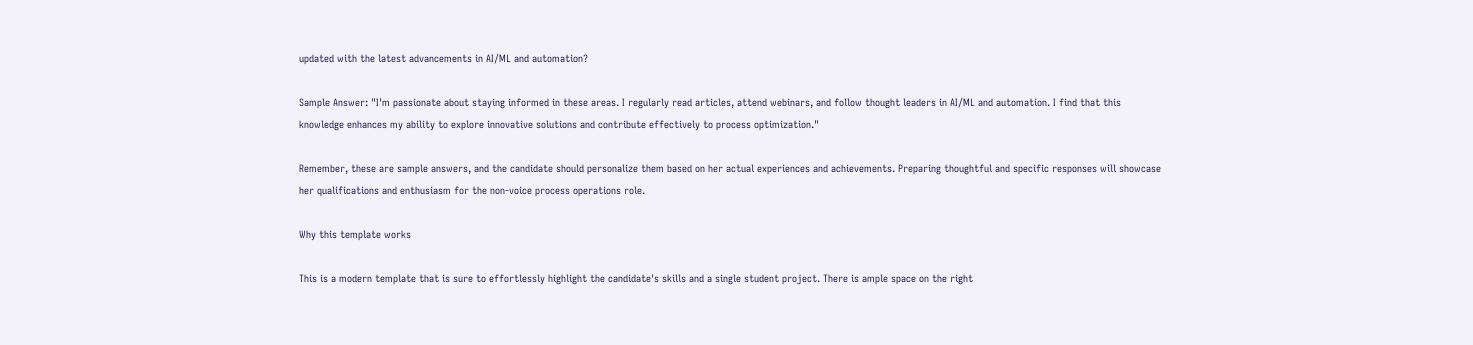updated with the latest advancements in AI/ML and automation?

Sample Answer: "I'm passionate about staying informed in these areas. I regularly read articles, attend webinars, and follow thought leaders in AI/ML and automation. I find that this knowledge enhances my ability to explore innovative solutions and contribute effectively to process optimization."

Remember, these are sample answers, and the candidate should personalize them based on her actual experiences and achievements. Preparing thoughtful and specific responses will showcase her qualifications and enthusiasm for the non-voice process operations role.

Why this template works

This is a modern template that is sure to effortlessly highlight the candidate's skills and a single student project. There is ample space on the right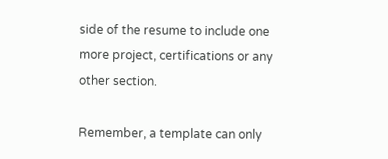side of the resume to include one more project, certifications or any other section.

Remember, a template can only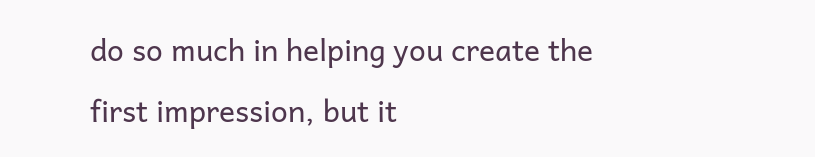do so much in helping you create the first impression, but it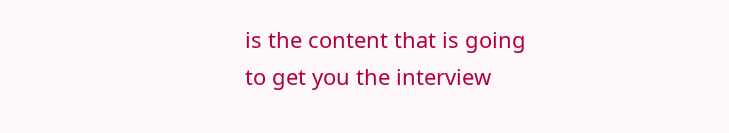is the content that is going to get you the interview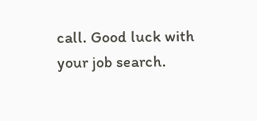call. Good luck with your job search.